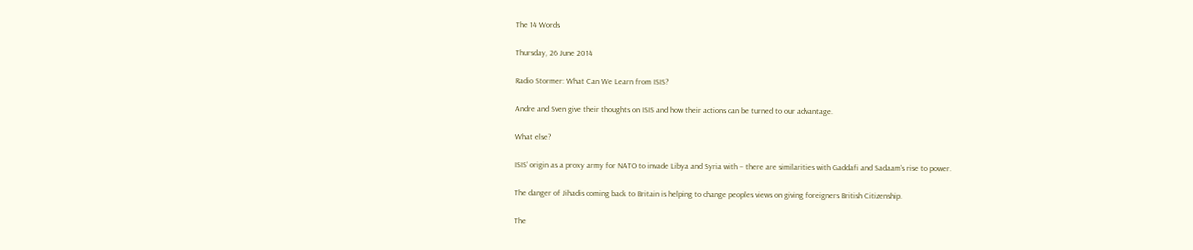The 14 Words

Thursday, 26 June 2014

Radio Stormer: What Can We Learn from ISIS?

Andre and Sven give their thoughts on ISIS and how their actions can be turned to our advantage.

What else?

ISIS’ origin as a proxy army for NATO to invade Libya and Syria with – there are similarities with Gaddafi and Sadaam’s rise to power.

The danger of Jihadis coming back to Britain is helping to change peoples views on giving foreigners British Citizenship.

The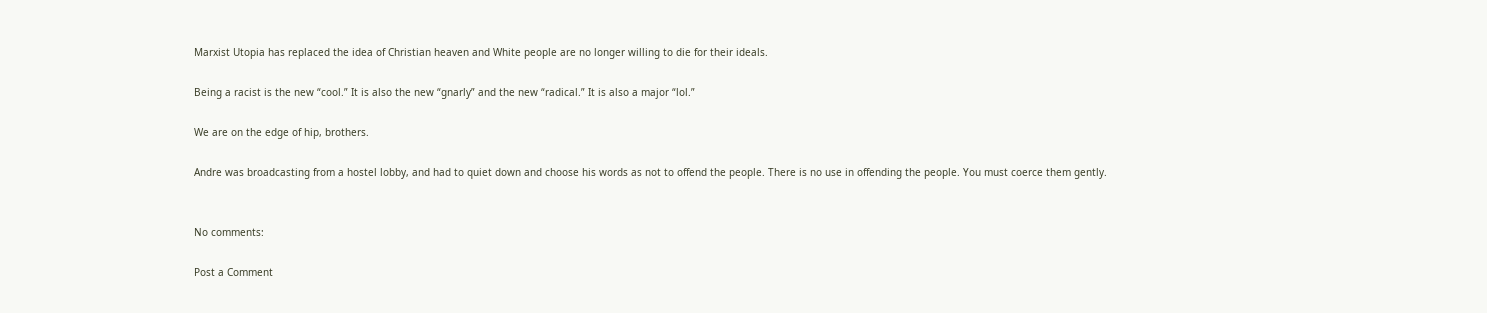Marxist Utopia has replaced the idea of Christian heaven and White people are no longer willing to die for their ideals.

Being a racist is the new “cool.” It is also the new “gnarly” and the new “radical.” It is also a major “lol.”

We are on the edge of hip, brothers.

Andre was broadcasting from a hostel lobby, and had to quiet down and choose his words as not to offend the people. There is no use in offending the people. You must coerce them gently.


No comments:

Post a Comment